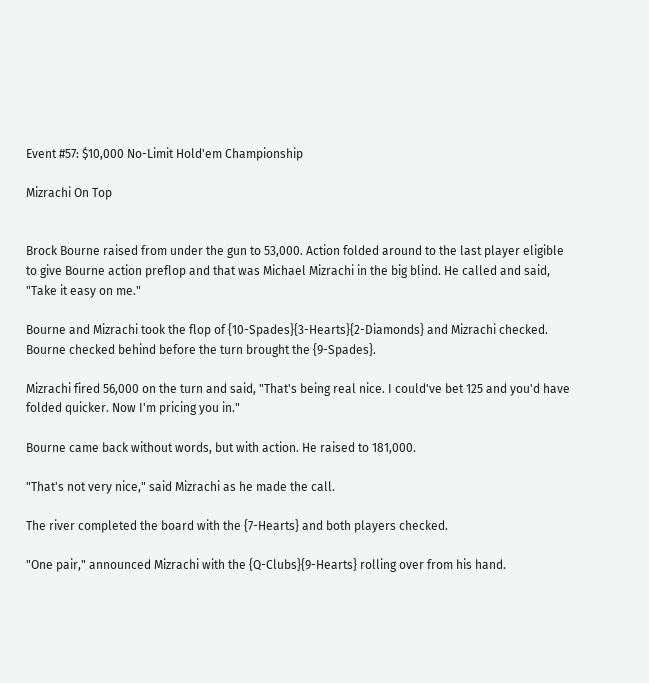Event #57: $10,000 No-Limit Hold'em Championship

Mizrachi On Top


Brock Bourne raised from under the gun to 53,000. Action folded around to the last player eligible to give Bourne action preflop and that was Michael Mizrachi in the big blind. He called and said, "Take it easy on me."

Bourne and Mizrachi took the flop of {10-Spades}{3-Hearts}{2-Diamonds} and Mizrachi checked. Bourne checked behind before the turn brought the {9-Spades}.

Mizrachi fired 56,000 on the turn and said, "That's being real nice. I could've bet 125 and you'd have folded quicker. Now I'm pricing you in."

Bourne came back without words, but with action. He raised to 181,000.

"That's not very nice," said Mizrachi as he made the call.

The river completed the board with the {7-Hearts} and both players checked.

"One pair," announced Mizrachi with the {Q-Clubs}{9-Hearts} rolling over from his hand.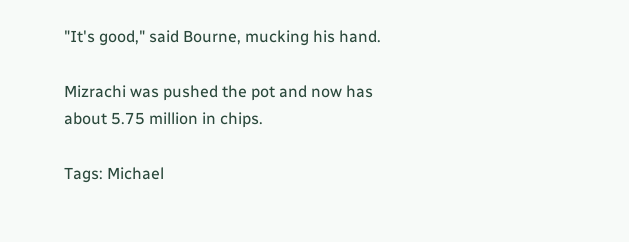"It's good," said Bourne, mucking his hand.

Mizrachi was pushed the pot and now has about 5.75 million in chips.

Tags: Michael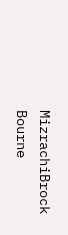MizrachiBrock Bourne